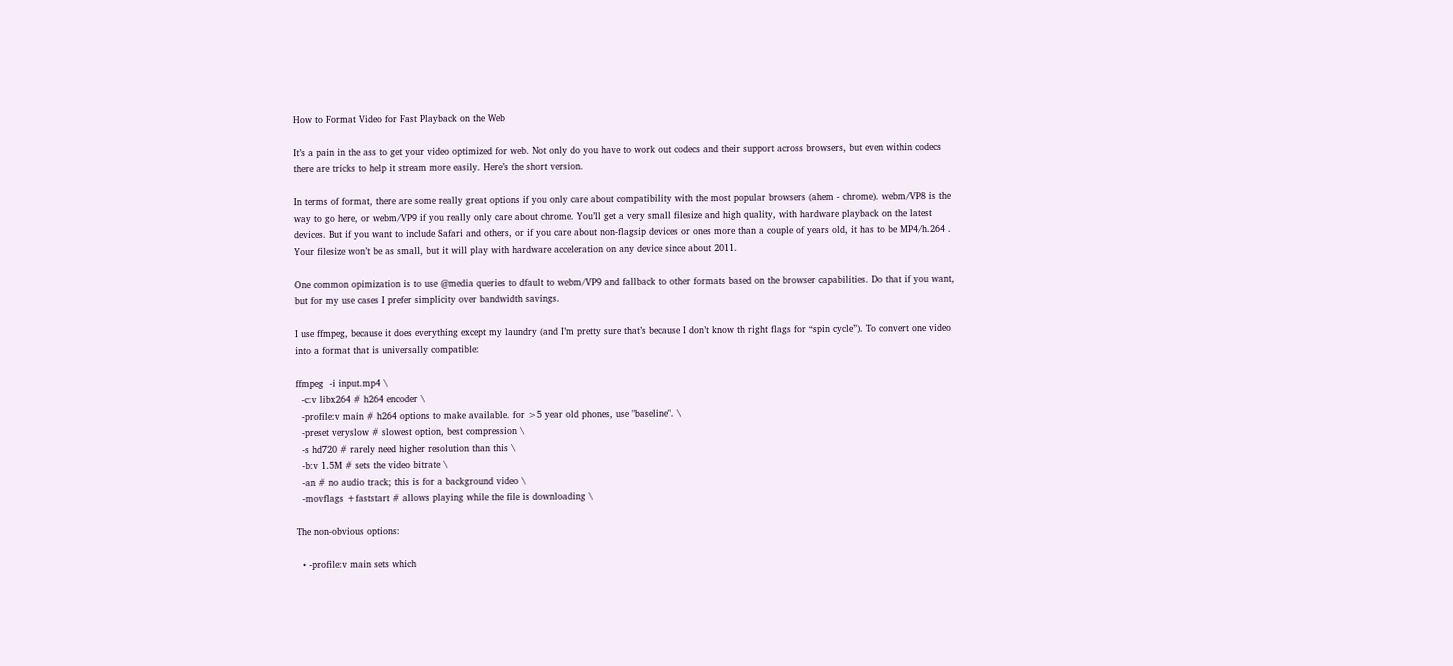How to Format Video for Fast Playback on the Web

It’s a pain in the ass to get your video optimized for web. Not only do you have to work out codecs and their support across browsers, but even within codecs there are tricks to help it stream more easily. Here’s the short version.

In terms of format, there are some really great options if you only care about compatibility with the most popular browsers (ahem - chrome). webm/VP8 is the way to go here, or webm/VP9 if you really only care about chrome. You’ll get a very small filesize and high quality, with hardware playback on the latest devices. But if you want to include Safari and others, or if you care about non-flagsip devices or ones more than a couple of years old, it has to be MP4/h.264 . Your filesize won’t be as small, but it will play with hardware acceleration on any device since about 2011.

One common opimization is to use @media queries to dfault to webm/VP9 and fallback to other formats based on the browser capabilities. Do that if you want, but for my use cases I prefer simplicity over bandwidth savings.

I use ffmpeg, because it does everything except my laundry (and I’m pretty sure that’s because I don’t know th right flags for “spin cycle”). To convert one video into a format that is universally compatible:

ffmpeg  -i input.mp4 \
  -c:v libx264 # h264 encoder \
  -profile:v main # h264 options to make available. for >5 year old phones, use "baseline". \
  -preset veryslow # slowest option, best compression \
  -s hd720 # rarely need higher resolution than this \
  -b:v 1.5M # sets the video bitrate \
  -an # no audio track; this is for a background video \
  -movflags +faststart # allows playing while the file is downloading \

The non-obvious options:

  • -profile:v main sets which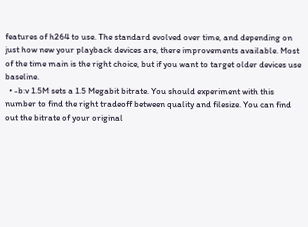features of h264 to use. The standard evolved over time, and depending on just how new your playback devices are, there improvements available. Most of the time main is the right choice, but if you want to target older devices use baseline.
  • -b:v 1.5M sets a 1.5 Megabit bitrate. You should experiment with this number to find the right tradeoff between quality and filesize. You can find out the bitrate of your original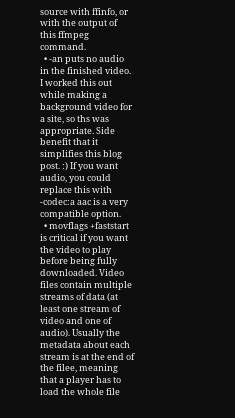source with ffinfo, or with the output of this ffmpeg command.
  • -an puts no audio in the finished video. I worked this out while making a background video for a site, so ths was appropriate. Side benefit that it simplifies this blog post. :) If you want audio, you could replace this with -codec:a aac is a very compatible option.
  • movflags +faststart is critical if you want the video to play before being fully downloaded. Video files contain multiple streams of data (at least one stream of video and one of audio). Usually the metadata about each stream is at the end of the filee, meaning that a player has to load the whole file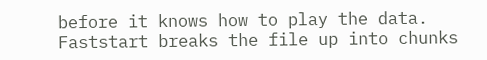before it knows how to play the data. Faststart breaks the file up into chunks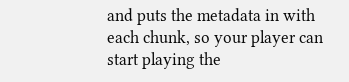and puts the metadata in with each chunk, so your player can start playing the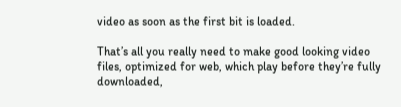video as soon as the first bit is loaded.

That’s all you really need to make good looking video files, optimized for web, which play before they’re fully downloaded,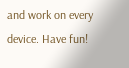and work on every device. Have fun!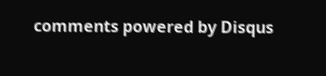comments powered by Disqus